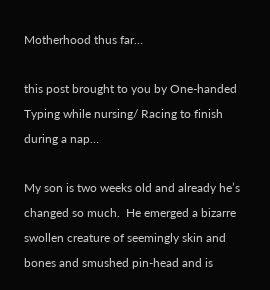Motherhood thus far…

this post brought to you by One-handed Typing while nursing/ Racing to finish during a nap…

My son is two weeks old and already he’s changed so much.  He emerged a bizarre swollen creature of seemingly skin and bones and smushed pin-head and is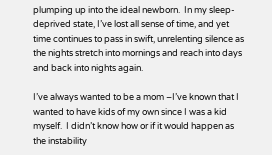plumping up into the ideal newborn.  In my sleep-deprived state, I’ve lost all sense of time, and yet time continues to pass in swift, unrelenting silence as the nights stretch into mornings and reach into days and back into nights again.

I’ve always wanted to be a mom –I’ve known that I wanted to have kids of my own since I was a kid myself.  I didn’t know how or if it would happen as the instability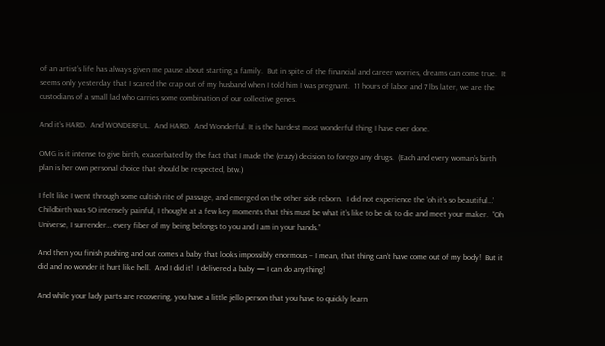of an artist’s life has always given me pause about starting a family.  But in spite of the financial and career worries, dreams can come true.  It seems only yesterday that I scared the crap out of my husband when I told him I was pregnant.  11 hours of labor and 7 lbs later, we are the custodians of a small lad who carries some combination of our collective genes.

And it’s HARD.  And WONDERFUL.  And HARD.  And Wonderful. It is the hardest most wonderful thing I have ever done.

OMG is it intense to give birth, exacerbated by the fact that I made the (crazy) decision to forego any drugs.  (Each and every woman’s birth plan is her own personal choice that should be respected, btw.)

I felt like I went through some cultish rite of passage, and emerged on the other side reborn.  I did not experience the ‘oh it’s so beautiful…’ Childbirth was SO intensely painful, I thought at a few key moments that this must be what it’s like to be ok to die and meet your maker.  “Oh Universe, I surrender… every fiber of my being belongs to you and I am in your hands.”

And then you finish pushing and out comes a baby that looks impossibly enormous – I mean, that thing can’t have come out of my body!  But it did and no wonder it hurt like hell.  And I did it!  I delivered a baby — I can do anything!

And while your lady parts are recovering, you have a little jello person that you have to quickly learn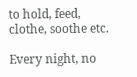to hold, feed, clothe, soothe etc.

Every night, no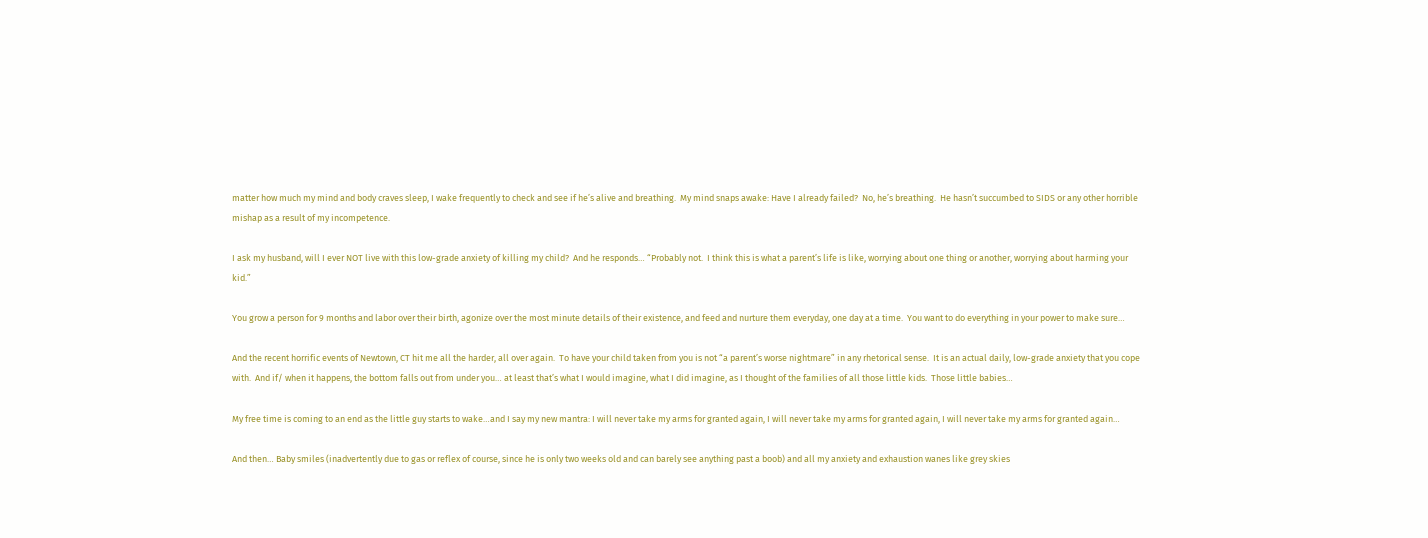matter how much my mind and body craves sleep, I wake frequently to check and see if he’s alive and breathing.  My mind snaps awake: Have I already failed?  No, he’s breathing.  He hasn’t succumbed to SIDS or any other horrible mishap as a result of my incompetence.

I ask my husband, will I ever NOT live with this low-grade anxiety of killing my child?  And he responds… “Probably not.  I think this is what a parent’s life is like, worrying about one thing or another, worrying about harming your kid.”

You grow a person for 9 months and labor over their birth, agonize over the most minute details of their existence, and feed and nurture them everyday, one day at a time.  You want to do everything in your power to make sure…

And the recent horrific events of Newtown, CT hit me all the harder, all over again.  To have your child taken from you is not “a parent’s worse nightmare” in any rhetorical sense.  It is an actual daily, low-grade anxiety that you cope with.  And if/ when it happens, the bottom falls out from under you… at least that’s what I would imagine, what I did imagine, as I thought of the families of all those little kids.  Those little babies…

My free time is coming to an end as the little guy starts to wake…and I say my new mantra: I will never take my arms for granted again, I will never take my arms for granted again, I will never take my arms for granted again…

And then… Baby smiles (inadvertently due to gas or reflex of course, since he is only two weeks old and can barely see anything past a boob) and all my anxiety and exhaustion wanes like grey skies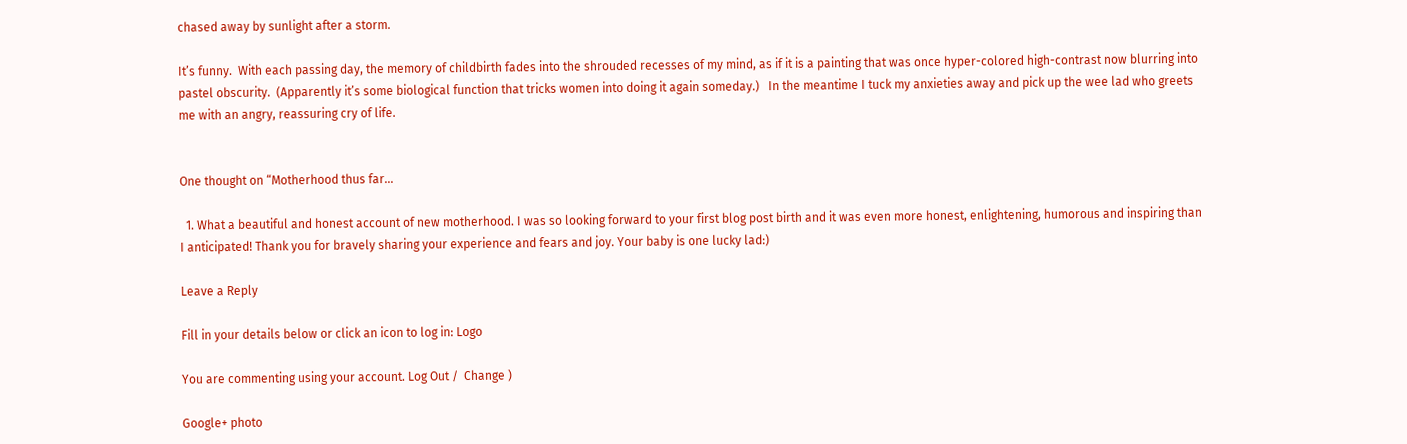chased away by sunlight after a storm.

It’s funny.  With each passing day, the memory of childbirth fades into the shrouded recesses of my mind, as if it is a painting that was once hyper-colored high-contrast now blurring into pastel obscurity.  (Apparently it’s some biological function that tricks women into doing it again someday.)   In the meantime I tuck my anxieties away and pick up the wee lad who greets me with an angry, reassuring cry of life.


One thought on “Motherhood thus far…

  1. What a beautiful and honest account of new motherhood. I was so looking forward to your first blog post birth and it was even more honest, enlightening, humorous and inspiring than I anticipated! Thank you for bravely sharing your experience and fears and joy. Your baby is one lucky lad:)

Leave a Reply

Fill in your details below or click an icon to log in: Logo

You are commenting using your account. Log Out /  Change )

Google+ photo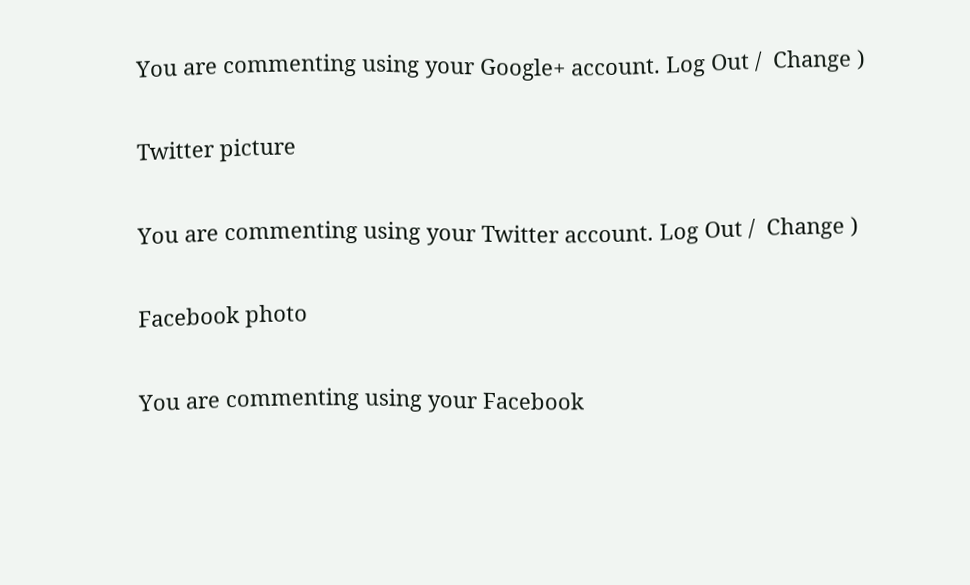You are commenting using your Google+ account. Log Out /  Change )

Twitter picture

You are commenting using your Twitter account. Log Out /  Change )

Facebook photo

You are commenting using your Facebook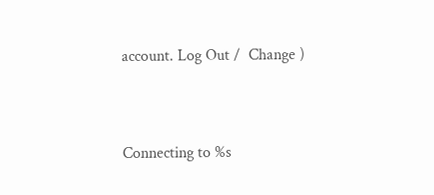account. Log Out /  Change )


Connecting to %s